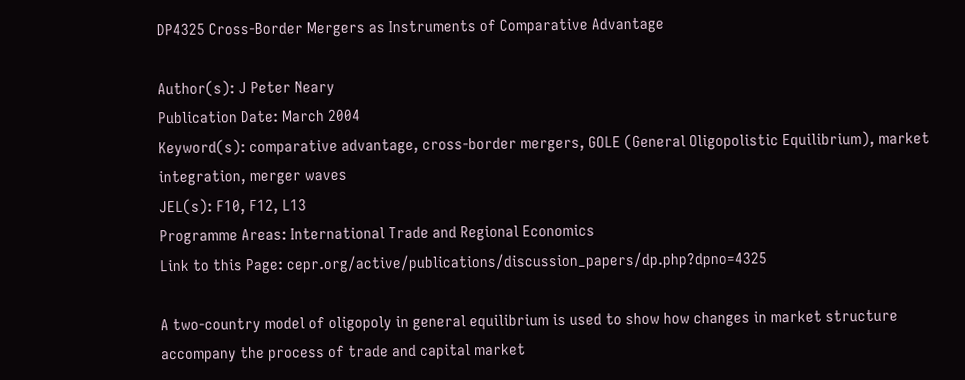DP4325 Cross-Border Mergers as Instruments of Comparative Advantage

Author(s): J Peter Neary
Publication Date: March 2004
Keyword(s): comparative advantage, cross-border mergers, GOLE (General Oligopolistic Equilibrium), market integration, merger waves
JEL(s): F10, F12, L13
Programme Areas: International Trade and Regional Economics
Link to this Page: cepr.org/active/publications/discussion_papers/dp.php?dpno=4325

A two-country model of oligopoly in general equilibrium is used to show how changes in market structure accompany the process of trade and capital market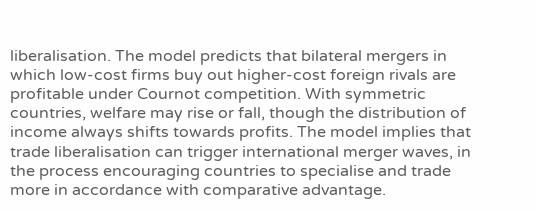liberalisation. The model predicts that bilateral mergers in which low-cost firms buy out higher-cost foreign rivals are profitable under Cournot competition. With symmetric countries, welfare may rise or fall, though the distribution of income always shifts towards profits. The model implies that trade liberalisation can trigger international merger waves, in the process encouraging countries to specialise and trade more in accordance with comparative advantage.